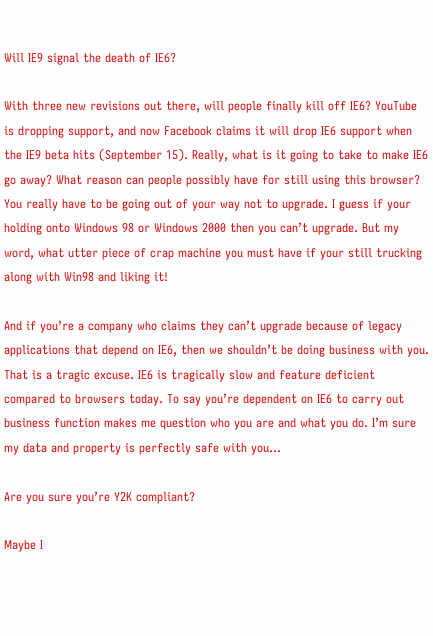Will IE9 signal the death of IE6?

With three new revisions out there, will people finally kill off IE6? YouTube is dropping support, and now Facebook claims it will drop IE6 support when the IE9 beta hits (September 15). Really, what is it going to take to make IE6 go away? What reason can people possibly have for still using this browser? You really have to be going out of your way not to upgrade. I guess if your holding onto Windows 98 or Windows 2000 then you can’t upgrade. But my word, what utter piece of crap machine you must have if your still trucking along with Win98 and liking it!

And if you’re a company who claims they can’t upgrade because of legacy applications that depend on IE6, then we shouldn’t be doing business with you. That is a tragic excuse. IE6 is tragically slow and feature deficient compared to browsers today. To say you’re dependent on IE6 to carry out business function makes me question who you are and what you do. I’m sure my data and property is perfectly safe with you…

Are you sure you’re Y2K compliant?

Maybe I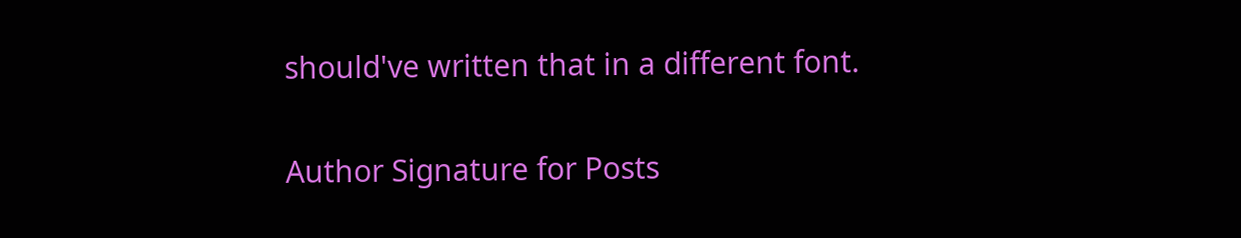should've written that in a different font.

Author Signature for Posts